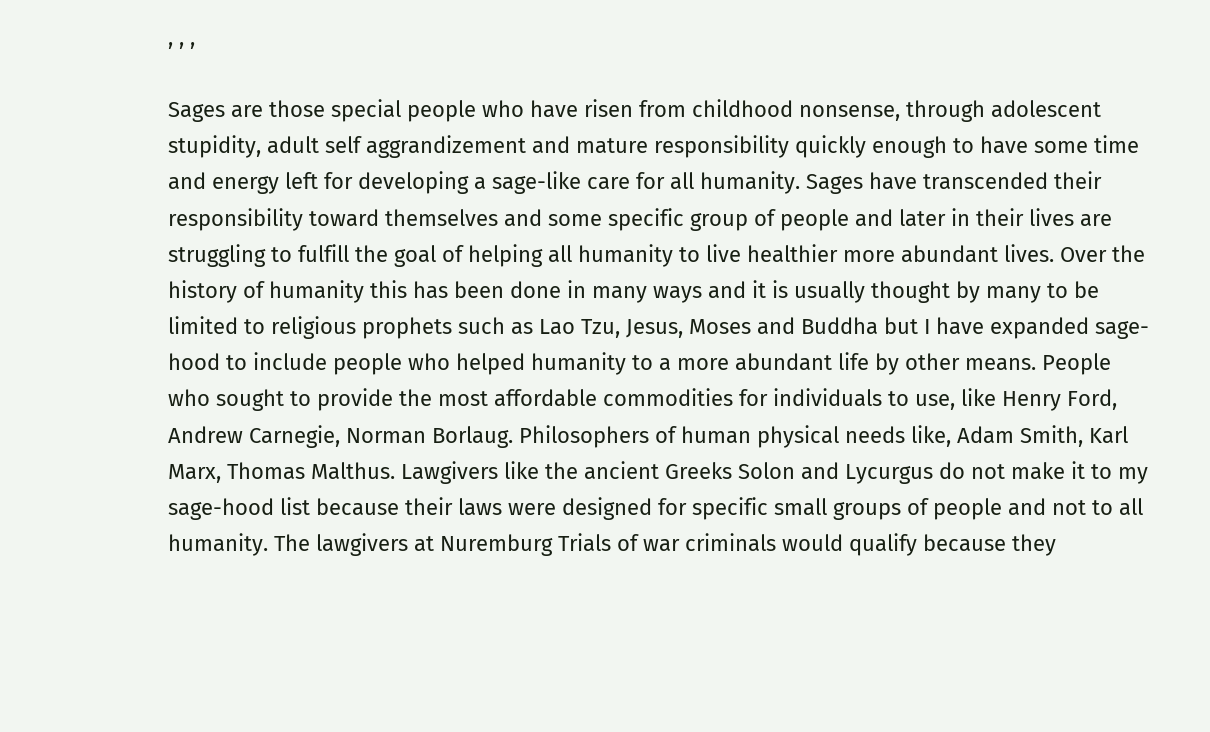, , ,

Sages are those special people who have risen from childhood nonsense, through adolescent stupidity, adult self aggrandizement and mature responsibility quickly enough to have some time and energy left for developing a sage-like care for all humanity. Sages have transcended their responsibility toward themselves and some specific group of people and later in their lives are struggling to fulfill the goal of helping all humanity to live healthier more abundant lives. Over the history of humanity this has been done in many ways and it is usually thought by many to be limited to religious prophets such as Lao Tzu, Jesus, Moses and Buddha but I have expanded sage-hood to include people who helped humanity to a more abundant life by other means. People who sought to provide the most affordable commodities for individuals to use, like Henry Ford, Andrew Carnegie, Norman Borlaug. Philosophers of human physical needs like, Adam Smith, Karl Marx, Thomas Malthus. Lawgivers like the ancient Greeks Solon and Lycurgus do not make it to my sage-hood list because their laws were designed for specific small groups of people and not to all humanity. The lawgivers at Nuremburg Trials of war criminals would qualify because they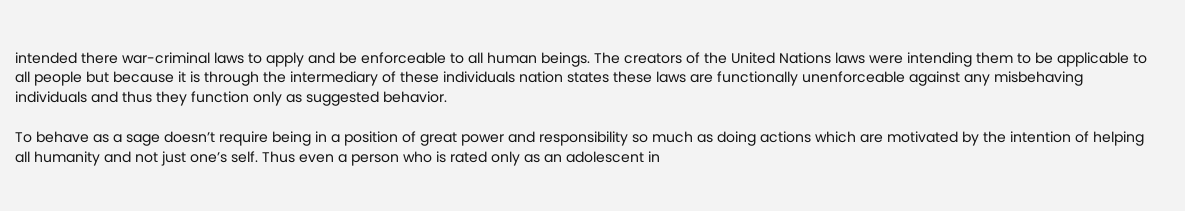intended there war-criminal laws to apply and be enforceable to all human beings. The creators of the United Nations laws were intending them to be applicable to all people but because it is through the intermediary of these individuals nation states these laws are functionally unenforceable against any misbehaving individuals and thus they function only as suggested behavior.

To behave as a sage doesn’t require being in a position of great power and responsibility so much as doing actions which are motivated by the intention of helping all humanity and not just one’s self. Thus even a person who is rated only as an adolescent in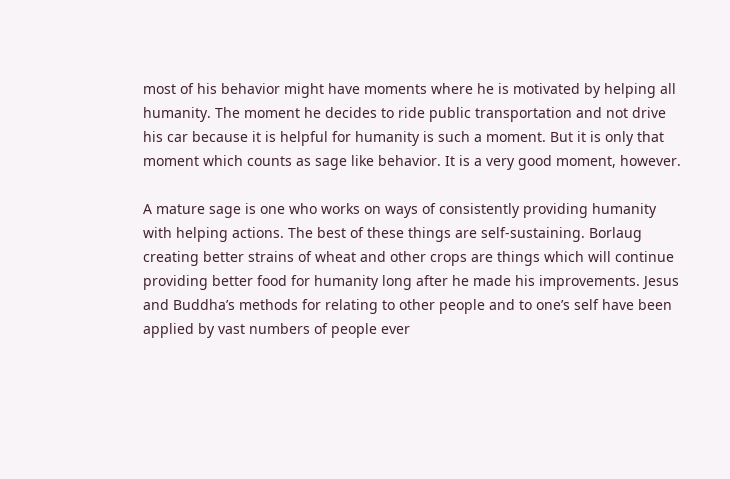most of his behavior might have moments where he is motivated by helping all humanity. The moment he decides to ride public transportation and not drive his car because it is helpful for humanity is such a moment. But it is only that moment which counts as sage like behavior. It is a very good moment, however.

A mature sage is one who works on ways of consistently providing humanity with helping actions. The best of these things are self-sustaining. Borlaug creating better strains of wheat and other crops are things which will continue providing better food for humanity long after he made his improvements. Jesus and Buddha’s methods for relating to other people and to one’s self have been applied by vast numbers of people ever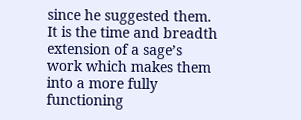since he suggested them. It is the time and breadth extension of a sage’s work which makes them into a more fully functioning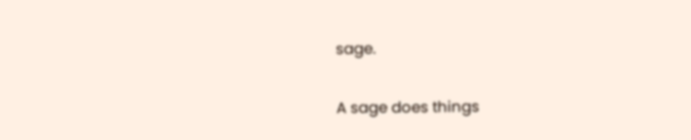sage.

A sage does things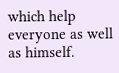which help everyone as well as himself.